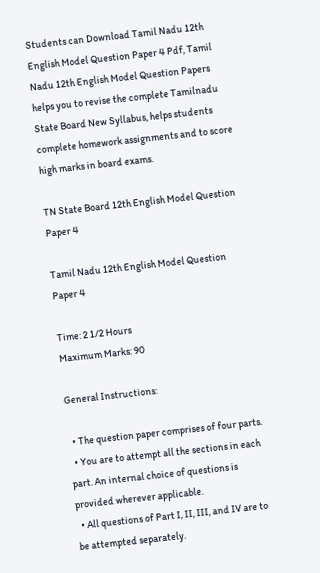Students can Download Tamil Nadu 12th English Model Question Paper 4 Pdf, Tamil Nadu 12th English Model Question Papers helps you to revise the complete Tamilnadu State Board New Syllabus, helps students complete homework assignments and to score high marks in board exams.

TN State Board 12th English Model Question Paper 4

Tamil Nadu 12th English Model Question Paper 4

Time: 2 1/2 Hours
Maximum Marks: 90

General Instructions:

  • The question paper comprises of four parts.
  • You are to attempt all the sections in each part. An internal choice of questions is provided wherever applicable.
  • All questions of Part I, II, III, and IV are to be attempted separately.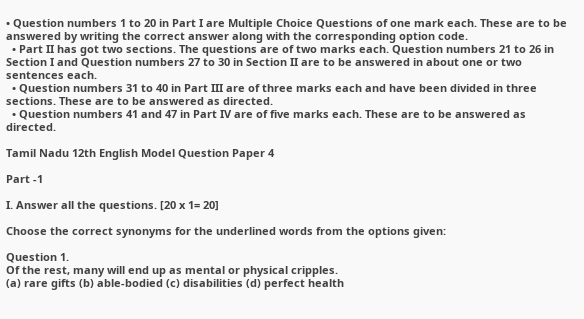• Question numbers 1 to 20 in Part I are Multiple Choice Questions of one mark each. These are to be answered by writing the correct answer along with the corresponding option code.
  • Part II has got two sections. The questions are of two marks each. Question numbers 21 to 26 in Section I and Question numbers 27 to 30 in Section II are to be answered in about one or two sentences each.
  • Question numbers 31 to 40 in Part III are of three marks each and have been divided in three sections. These are to be answered as directed.
  • Question numbers 41 and 47 in Part IV are of five marks each. These are to be answered as directed.

Tamil Nadu 12th English Model Question Paper 4

Part -1

I. Answer all the questions. [20 x 1= 20]

Choose the correct synonyms for the underlined words from the options given:

Question 1.
Of the rest, many will end up as mental or physical cripples.
(a) rare gifts (b) able-bodied (c) disabilities (d) perfect health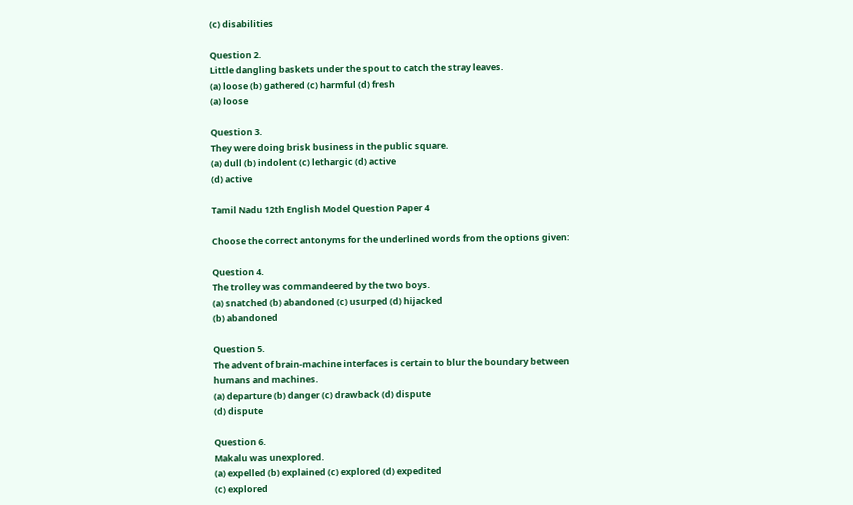(c) disabilities

Question 2.
Little dangling baskets under the spout to catch the stray leaves.
(a) loose (b) gathered (c) harmful (d) fresh
(a) loose

Question 3.
They were doing brisk business in the public square.
(a) dull (b) indolent (c) lethargic (d) active
(d) active

Tamil Nadu 12th English Model Question Paper 4

Choose the correct antonyms for the underlined words from the options given:

Question 4.
The trolley was commandeered by the two boys.
(a) snatched (b) abandoned (c) usurped (d) hijacked
(b) abandoned

Question 5.
The advent of brain-machine interfaces is certain to blur the boundary between humans and machines.
(a) departure (b) danger (c) drawback (d) dispute
(d) dispute

Question 6.
Makalu was unexplored.
(a) expelled (b) explained (c) explored (d) expedited
(c) explored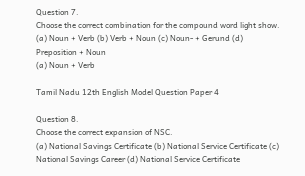Question 7.
Choose the correct combination for the compound word light show.
(a) Noun + Verb (b) Verb + Noun (c) Noun- + Gerund (d) Preposition + Noun
(a) Noun + Verb

Tamil Nadu 12th English Model Question Paper 4

Question 8.
Choose the correct expansion of NSC.
(a) National Savings Certificate (b) National Service Certificate (c) National Savings Career (d) National Service Certificate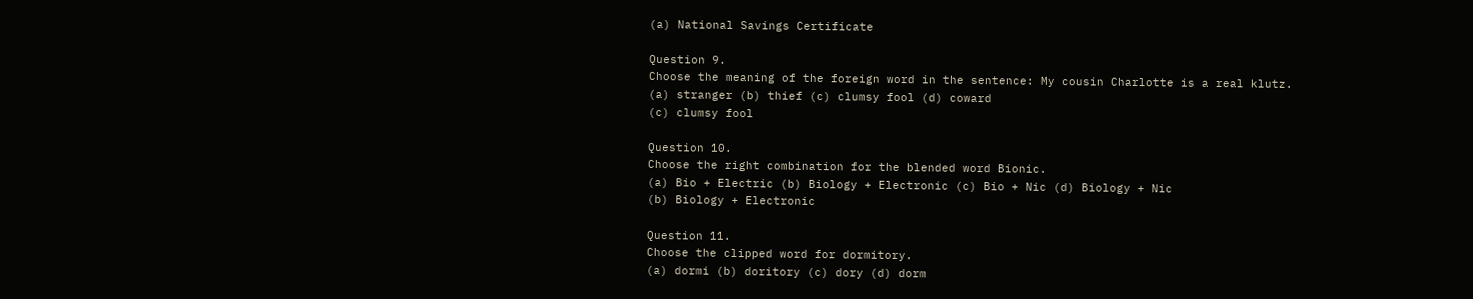(a) National Savings Certificate

Question 9.
Choose the meaning of the foreign word in the sentence: My cousin Charlotte is a real klutz.
(a) stranger (b) thief (c) clumsy fool (d) coward
(c) clumsy fool

Question 10.
Choose the right combination for the blended word Bionic.
(a) Bio + Electric (b) Biology + Electronic (c) Bio + Nic (d) Biology + Nic
(b) Biology + Electronic

Question 11.
Choose the clipped word for dormitory.
(a) dormi (b) doritory (c) dory (d) dorm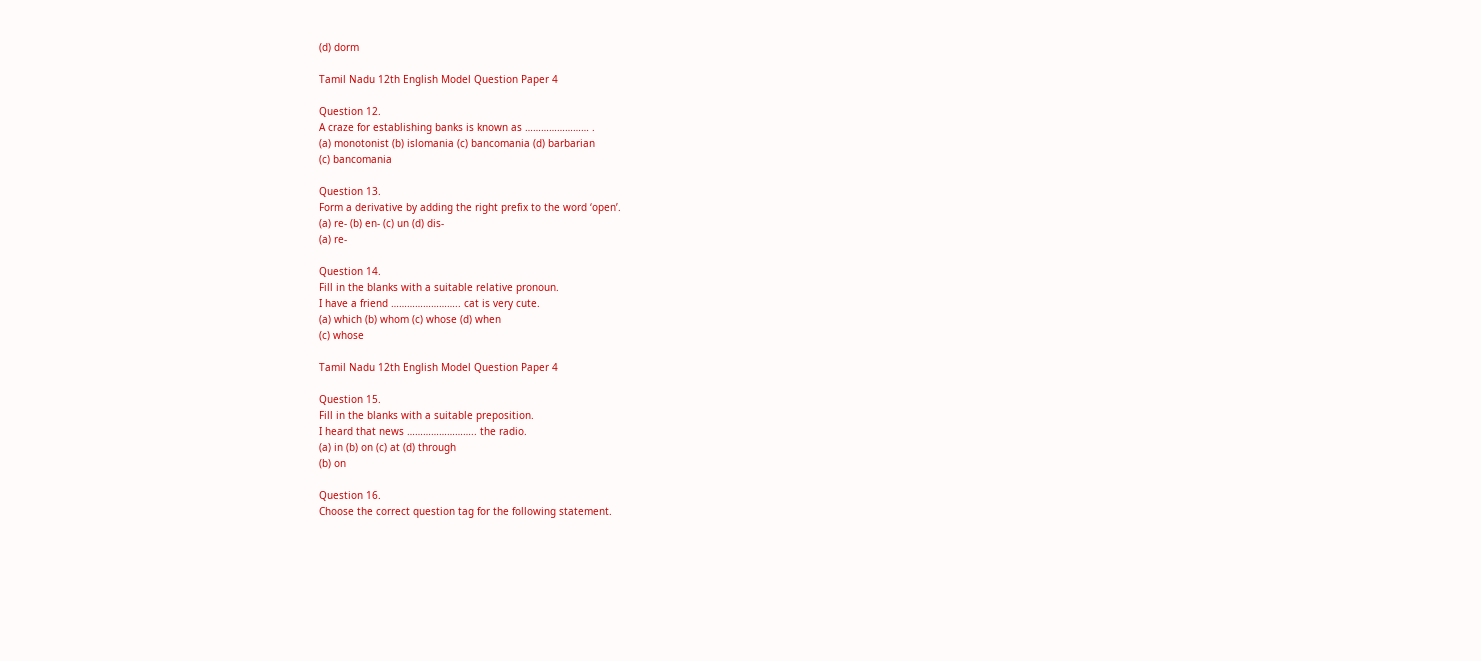(d) dorm

Tamil Nadu 12th English Model Question Paper 4

Question 12.
A craze for establishing banks is known as …………………… .
(a) monotonist (b) islomania (c) bancomania (d) barbarian
(c) bancomania

Question 13.
Form a derivative by adding the right prefix to the word ‘open’.
(a) re- (b) en- (c) un (d) dis-
(a) re-

Question 14.
Fill in the blanks with a suitable relative pronoun.
I have a friend …………………….. cat is very cute.
(a) which (b) whom (c) whose (d) when
(c) whose

Tamil Nadu 12th English Model Question Paper 4

Question 15.
Fill in the blanks with a suitable preposition.
I heard that news …………………….. the radio.
(a) in (b) on (c) at (d) through
(b) on

Question 16.
Choose the correct question tag for the following statement.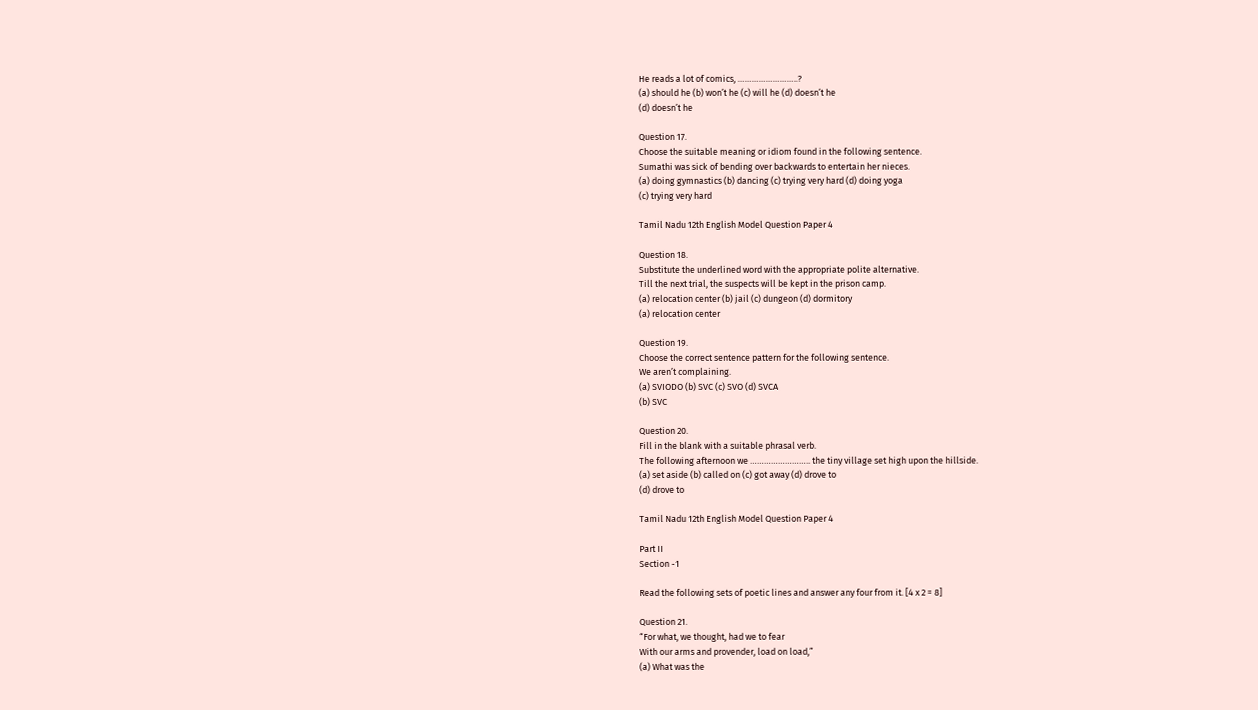He reads a lot of comics, ……………………..?
(a) should he (b) won’t he (c) will he (d) doesn’t he
(d) doesn’t he

Question 17.
Choose the suitable meaning or idiom found in the following sentence.
Sumathi was sick of bending over backwards to entertain her nieces.
(a) doing gymnastics (b) dancing (c) trying very hard (d) doing yoga
(c) trying very hard

Tamil Nadu 12th English Model Question Paper 4

Question 18.
Substitute the underlined word with the appropriate polite alternative.
Till the next trial, the suspects will be kept in the prison camp.
(a) relocation center (b) jail (c) dungeon (d) dormitory
(a) relocation center

Question 19.
Choose the correct sentence pattern for the following sentence.
We aren’t complaining.
(a) SVIODO (b) SVC (c) SVO (d) SVCA
(b) SVC

Question 20.
Fill in the blank with a suitable phrasal verb.
The following afternoon we …………………….. the tiny village set high upon the hillside.
(a) set aside (b) called on (c) got away (d) drove to
(d) drove to

Tamil Nadu 12th English Model Question Paper 4

Part II
Section -1

Read the following sets of poetic lines and answer any four from it. [4 x 2 = 8]

Question 21.
“For what, we thought, had we to fear
With our arms and provender, load on load,”
(a) What was the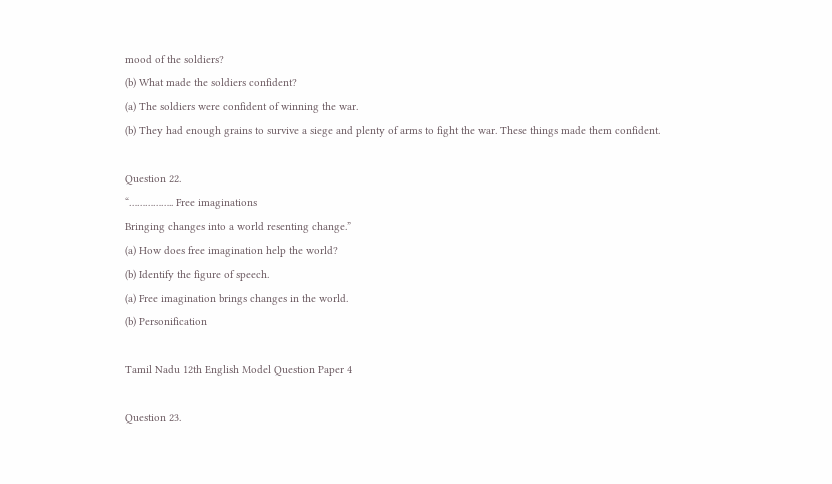mood of the soldiers?
(b) What made the soldiers confident?
(a) The soldiers were confident of winning the war.
(b) They had enough grains to survive a siege and plenty of arms to fight the war. These things made them confident.

Question 22.
“…………….. Free imaginations
Bringing changes into a world resenting change.”
(a) How does free imagination help the world?
(b) Identify the figure of speech.
(a) Free imagination brings changes in the world.
(b) Personification

Tamil Nadu 12th English Model Question Paper 4

Question 23.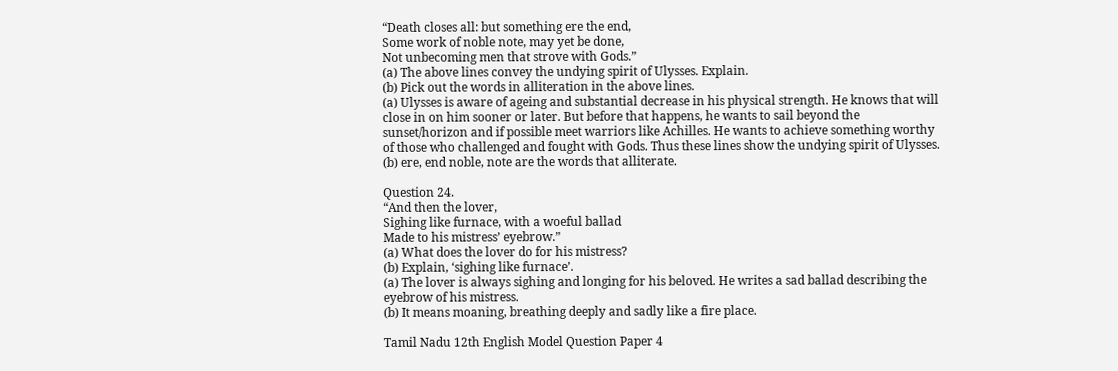“Death closes all: but something ere the end,
Some work of noble note, may yet be done,
Not unbecoming men that strove with Gods.”
(a) The above lines convey the undying spirit of Ulysses. Explain.
(b) Pick out the words in alliteration in the above lines.
(a) Ulysses is aware of ageing and substantial decrease in his physical strength. He knows that will close in on him sooner or later. But before that happens, he wants to sail beyond the sunset/horizon and if possible meet warriors like Achilles. He wants to achieve something worthy of those who challenged and fought with Gods. Thus these lines show the undying spirit of Ulysses.
(b) ere, end noble, note are the words that alliterate.

Question 24.
“And then the lover,
Sighing like furnace, with a woeful ballad
Made to his mistress’ eyebrow.”
(a) What does the lover do for his mistress?
(b) Explain, ‘sighing like furnace’.
(a) The lover is always sighing and longing for his beloved. He writes a sad ballad describing the eyebrow of his mistress.
(b) It means moaning, breathing deeply and sadly like a fire place.

Tamil Nadu 12th English Model Question Paper 4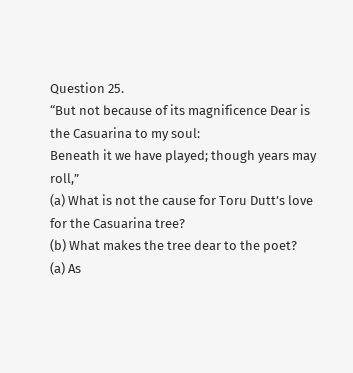Question 25.
“But not because of its magnificence Dear is the Casuarina to my soul:
Beneath it we have played; though years may roll,”
(a) What is not the cause for Toru Dutt’s love for the Casuarina tree?
(b) What makes the tree dear to the poet?
(a) As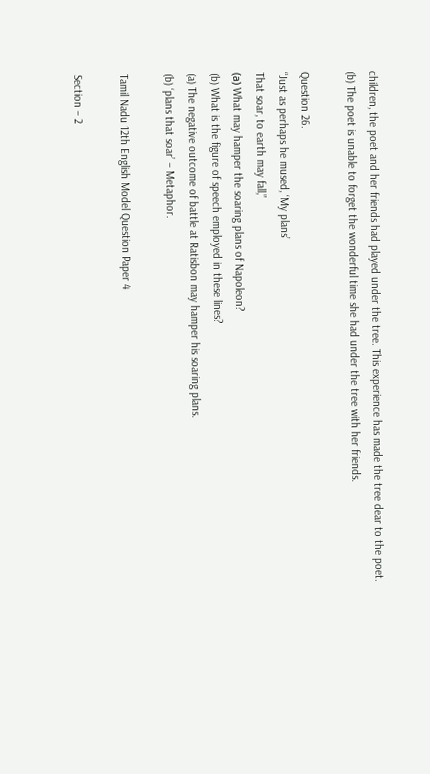children, the poet and her friends had played under the tree. This experience has made the tree dear to the poet.
(b) The poet is unable to forget the wonderful time she had under the tree with her friends.

Question 26.
“Just as perhaps he mused, ‘My plans’
That soar, to earth may fall,”
(а) What may hamper the soaring plans of Napoleon?
(b) What is the figure of speech employed in these lines?
(a) The negative outcome of battle at Ratisbon may hamper his soaring plans.
(b) ‘plans that soar’ – Metaphor.

Tamil Nadu 12th English Model Question Paper 4

Section – 2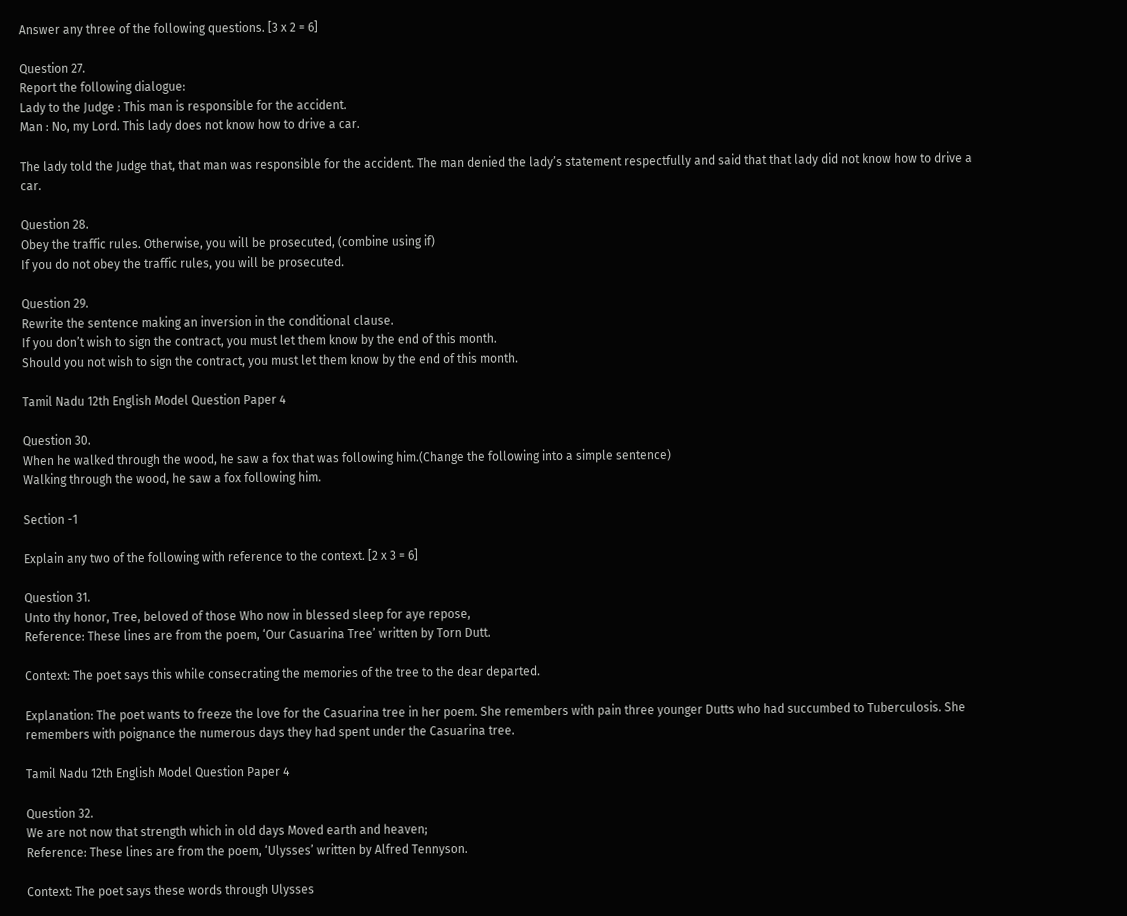Answer any three of the following questions. [3 x 2 = 6]

Question 27.
Report the following dialogue:
Lady to the Judge : This man is responsible for the accident.
Man : No, my Lord. This lady does not know how to drive a car.

The lady told the Judge that, that man was responsible for the accident. The man denied the lady’s statement respectfully and said that that lady did not know how to drive a car.

Question 28.
Obey the traffic rules. Otherwise, you will be prosecuted, (combine using if)
If you do not obey the traffic rules, you will be prosecuted.

Question 29.
Rewrite the sentence making an inversion in the conditional clause.
If you don’t wish to sign the contract, you must let them know by the end of this month.
Should you not wish to sign the contract, you must let them know by the end of this month.

Tamil Nadu 12th English Model Question Paper 4

Question 30.
When he walked through the wood, he saw a fox that was following him.(Change the following into a simple sentence)
Walking through the wood, he saw a fox following him.

Section -1

Explain any two of the following with reference to the context. [2 x 3 = 6]

Question 31.
Unto thy honor, Tree, beloved of those Who now in blessed sleep for aye repose,
Reference: These lines are from the poem, ‘Our Casuarina Tree’ written by Torn Dutt.

Context: The poet says this while consecrating the memories of the tree to the dear departed.

Explanation: The poet wants to freeze the love for the Casuarina tree in her poem. She remembers with pain three younger Dutts who had succumbed to Tuberculosis. She remembers with poignance the numerous days they had spent under the Casuarina tree.

Tamil Nadu 12th English Model Question Paper 4

Question 32.
We are not now that strength which in old days Moved earth and heaven;
Reference: These lines are from the poem, ‘Ulysses’ written by Alfred Tennyson.

Context: The poet says these words through Ulysses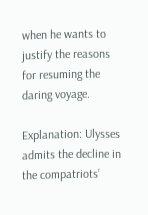when he wants to justify the reasons for resuming the daring voyage.

Explanation: Ulysses admits the decline in the compatriots’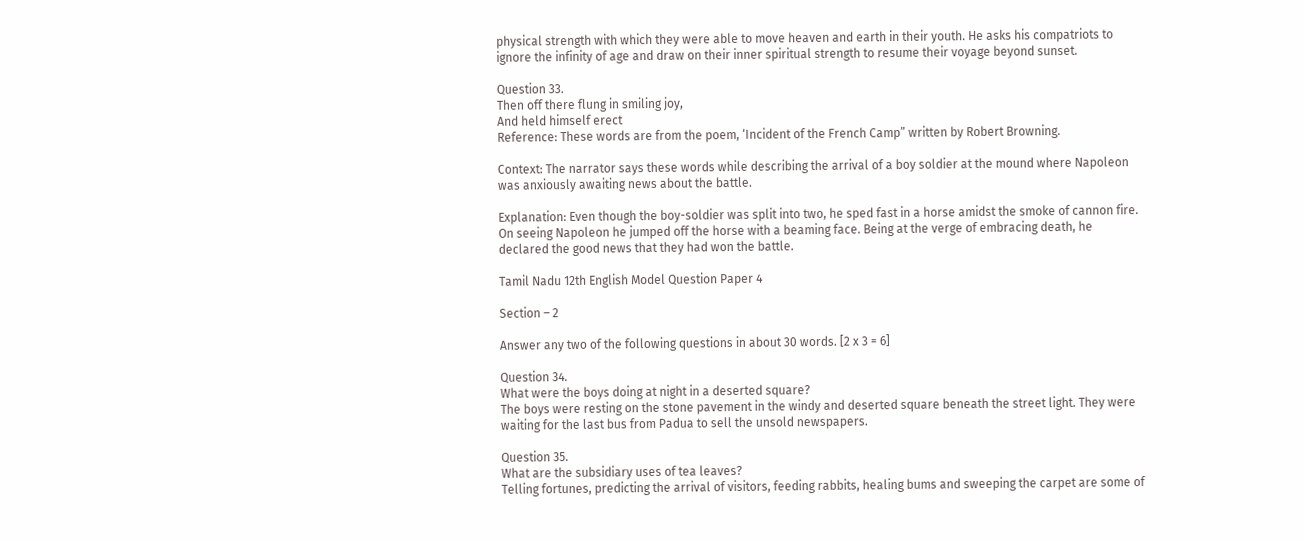physical strength with which they were able to move heaven and earth in their youth. He asks his compatriots to ignore the infinity of age and draw on their inner spiritual strength to resume their voyage beyond sunset.

Question 33.
Then off there flung in smiling joy,
And held himself erect
Reference: These words are from the poem, ‘Incident of the French Camp” written by Robert Browning.

Context: The narrator says these words while describing the arrival of a boy soldier at the mound where Napoleon was anxiously awaiting news about the battle.

Explanation: Even though the boy-soldier was split into two, he sped fast in a horse amidst the smoke of cannon fire. On seeing Napoleon he jumped off the horse with a beaming face. Being at the verge of embracing death, he declared the good news that they had won the battle.

Tamil Nadu 12th English Model Question Paper 4

Section – 2

Answer any two of the following questions in about 30 words. [2 x 3 = 6]

Question 34.
What were the boys doing at night in a deserted square?
The boys were resting on the stone pavement in the windy and deserted square beneath the street light. They were waiting for the last bus from Padua to sell the unsold newspapers.

Question 35.
What are the subsidiary uses of tea leaves?
Telling fortunes, predicting the arrival of visitors, feeding rabbits, healing bums and sweeping the carpet are some of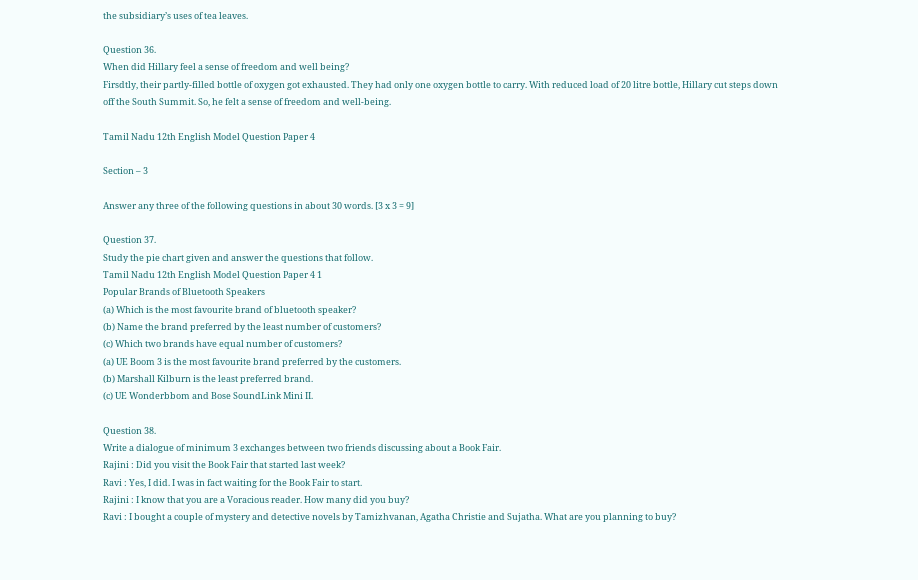the subsidiary’s uses of tea leaves.

Question 36.
When did Hillary feel a sense of freedom and well being?
Firsdtly, their partly-filled bottle of oxygen got exhausted. They had only one oxygen bottle to carry. With reduced load of 20 litre bottle, Hillary cut steps down off the South Summit. So, he felt a sense of freedom and well-being.

Tamil Nadu 12th English Model Question Paper 4

Section – 3

Answer any three of the following questions in about 30 words. [3 x 3 = 9]

Question 37.
Study the pie chart given and answer the questions that follow.
Tamil Nadu 12th English Model Question Paper 4 1
Popular Brands of Bluetooth Speakers
(a) Which is the most favourite brand of bluetooth speaker?
(b) Name the brand preferred by the least number of customers?
(c) Which two brands have equal number of customers?
(a) UE Boom 3 is the most favourite brand preferred by the customers.
(b) Marshall Kilburn is the least preferred brand.
(c) UE Wonderbbom and Bose SoundLink Mini II.

Question 38.
Write a dialogue of minimum 3 exchanges between two friends discussing about a Book Fair.
Rajini : Did you visit the Book Fair that started last week?
Ravi : Yes, I did. I was in fact waiting for the Book Fair to start.
Rajini : I know that you are a Voracious reader. How many did you buy?
Ravi : I bought a couple of mystery and detective novels by Tamizhvanan, Agatha Christie and Sujatha. What are you planning to buy?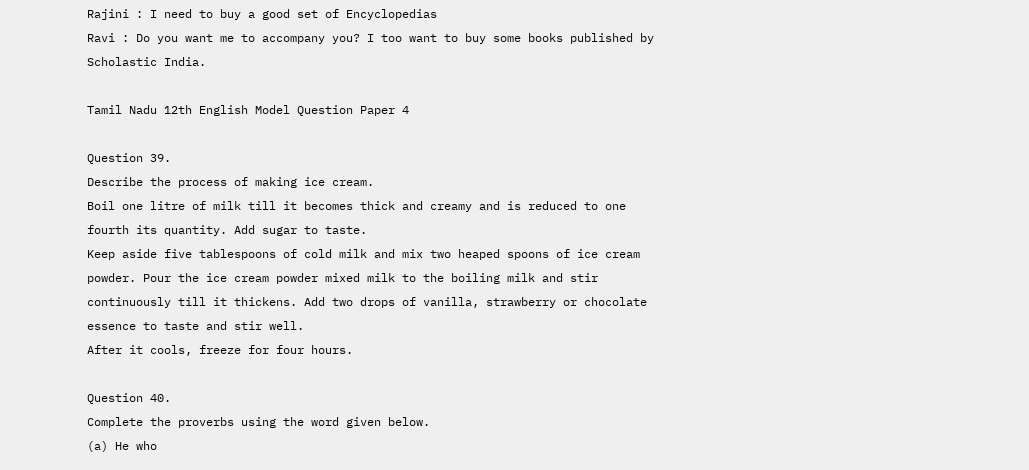Rajini : I need to buy a good set of Encyclopedias
Ravi : Do you want me to accompany you? I too want to buy some books published by Scholastic India.

Tamil Nadu 12th English Model Question Paper 4

Question 39.
Describe the process of making ice cream.
Boil one litre of milk till it becomes thick and creamy and is reduced to one fourth its quantity. Add sugar to taste.
Keep aside five tablespoons of cold milk and mix two heaped spoons of ice cream powder. Pour the ice cream powder mixed milk to the boiling milk and stir continuously till it thickens. Add two drops of vanilla, strawberry or chocolate essence to taste and stir well.
After it cools, freeze for four hours.

Question 40.
Complete the proverbs using the word given below.
(a) He who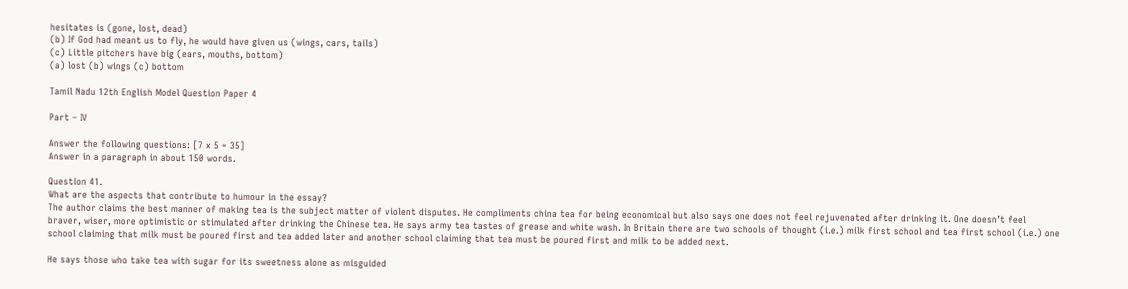hesitates is (gone, lost, dead)
(b) If God had meant us to fly, he would have given us (wings, cars, tails)
(c) Little pitchers have big (ears, mouths, bottom)
(a) lost (b) wings (c) bottom

Tamil Nadu 12th English Model Question Paper 4

Part – IV

Answer the following questions: [7 x 5 = 35]
Answer in a paragraph in about 150 words.

Question 41.
What are the aspects that contribute to humour in the essay?
The author claims the best manner of making tea is the subject matter of violent disputes. He compliments china tea for being economical but also says one does not feel rejuvenated after drinking it. One doesn’t feel braver, wiser, more optimistic or stimulated after drinking the Chinese tea. He says army tea tastes of grease and white wash. In Britain there are two schools of thought (i.e.) milk first school and tea first school (i.e.) one school claiming that milk must be poured first and tea added later and another school claiming that tea must be poured first and milk to be added next.

He says those who take tea with sugar for its sweetness alone as misguided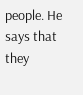people. He says that they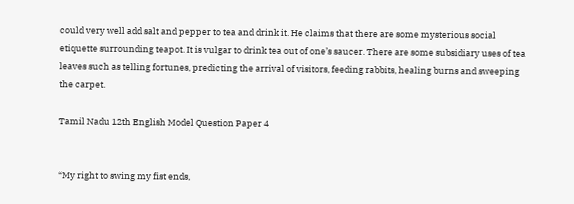could very well add salt and pepper to tea and drink it. He claims that there are some mysterious social etiquette surrounding teapot. It is vulgar to drink tea out of one’s saucer. There are some subsidiary uses of tea leaves such as telling fortunes, predicting the arrival of visitors, feeding rabbits, healing burns and sweeping the carpet.

Tamil Nadu 12th English Model Question Paper 4


“My right to swing my fist ends,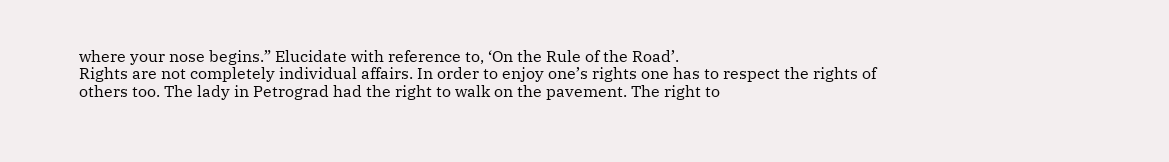where your nose begins.” Elucidate with reference to, ‘On the Rule of the Road’.
Rights are not completely individual affairs. In order to enjoy one’s rights one has to respect the rights of others too. The lady in Petrograd had the right to walk on the pavement. The right to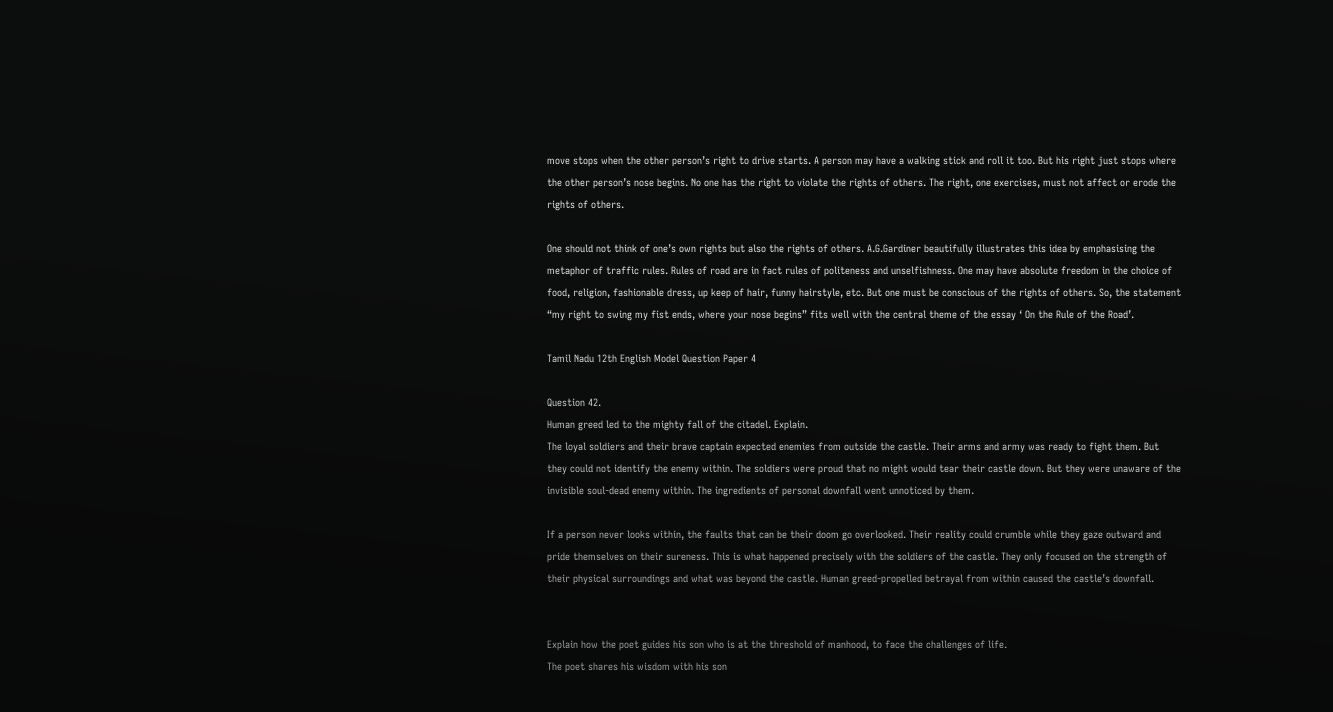move stops when the other person’s right to drive starts. A person may have a walking stick and roll it too. But his right just stops where the other person’s nose begins. No one has the right to violate the rights of others. The right, one exercises, must not affect or erode the rights of others.

One should not think of one’s own rights but also the rights of others. A.G.Gardiner beautifully illustrates this idea by emphasising the metaphor of traffic rules. Rules of road are in fact rules of politeness and unselfishness. One may have absolute freedom in the choice of food, religion, fashionable dress, up keep of hair, funny hairstyle, etc. But one must be conscious of the rights of others. So, the statement “my right to swing my fist ends, where your nose begins” fits well with the central theme of the essay ‘ On the Rule of the Road’.

Tamil Nadu 12th English Model Question Paper 4

Question 42.
Human greed led to the mighty fall of the citadel. Explain.
The loyal soldiers and their brave captain expected enemies from outside the castle. Their arms and army was ready to fight them. But they could not identify the enemy within. The soldiers were proud that no might would tear their castle down. But they were unaware of the invisible soul-dead enemy within. The ingredients of personal downfall went unnoticed by them.

If a person never looks within, the faults that can be their doom go overlooked. Their reality could crumble while they gaze outward and pride themselves on their sureness. This is what happened precisely with the soldiers of the castle. They only focused on the strength of their physical surroundings and what was beyond the castle. Human greed-propelled betrayal from within caused the castle’s downfall.


Explain how the poet guides his son who is at the threshold of manhood, to face the challenges of life.
The poet shares his wisdom with his son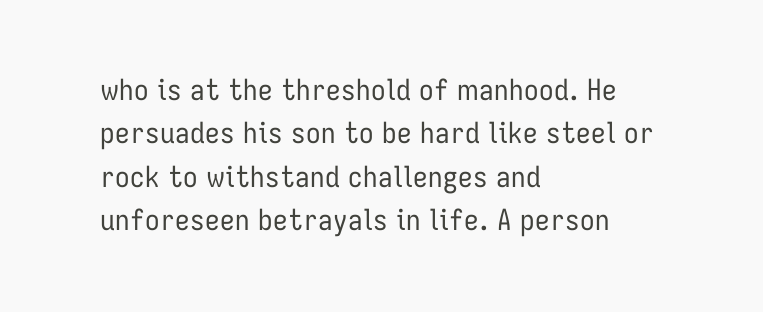who is at the threshold of manhood. He persuades his son to be hard like steel or rock to withstand challenges and unforeseen betrayals in life. A person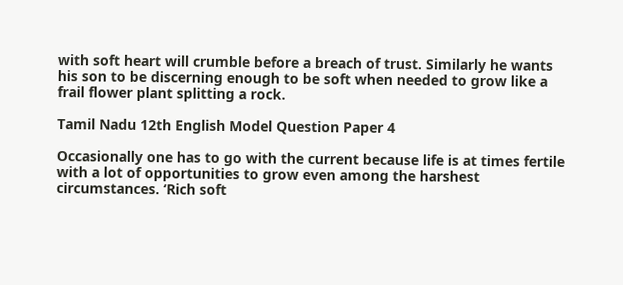with soft heart will crumble before a breach of trust. Similarly he wants his son to be discerning enough to be soft when needed to grow like a frail flower plant splitting a rock.

Tamil Nadu 12th English Model Question Paper 4

Occasionally one has to go with the current because life is at times fertile with a lot of opportunities to grow even among the harshest circumstances. ‘Rich soft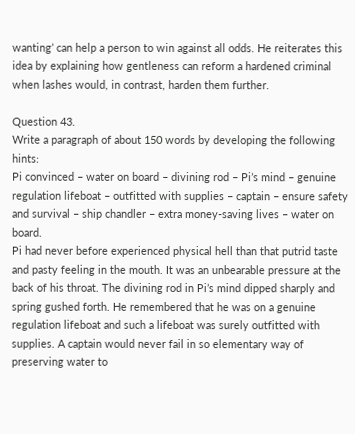wanting’ can help a person to win against all odds. He reiterates this idea by explaining how gentleness can reform a hardened criminal when lashes would, in contrast, harden them further.

Question 43.
Write a paragraph of about 150 words by developing the following hints:
Pi convinced – water on board – divining rod – Pi’s mind – genuine regulation lifeboat – outfitted with supplies – captain – ensure safety and survival – ship chandler – extra money-saving lives – water on board.
Pi had never before experienced physical hell than that putrid taste and pasty feeling in the mouth. It was an unbearable pressure at the back of his throat. The divining rod in Pi’s mind dipped sharply and spring gushed forth. He remembered that he was on a genuine regulation lifeboat and such a lifeboat was surely outfitted with supplies. A captain would never fail in so elementary way of preserving water to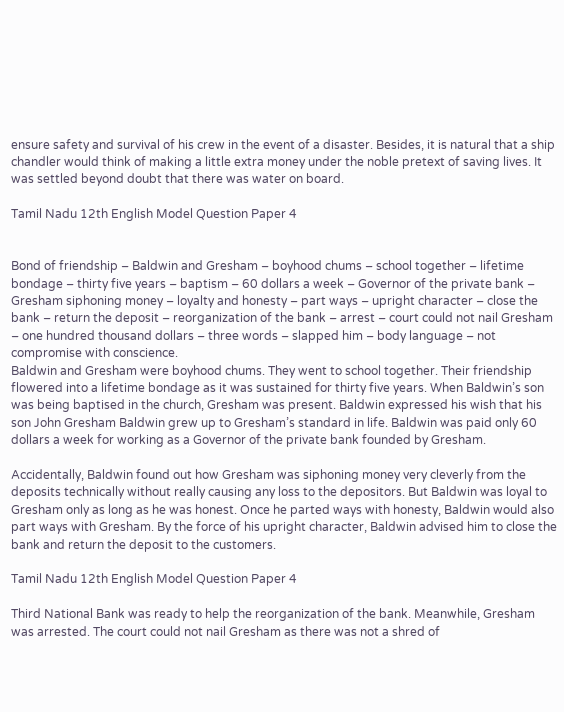ensure safety and survival of his crew in the event of a disaster. Besides, it is natural that a ship chandler would think of making a little extra money under the noble pretext of saving lives. It was settled beyond doubt that there was water on board.

Tamil Nadu 12th English Model Question Paper 4


Bond of friendship – Baldwin and Gresham – boyhood chums – school together – lifetime bondage – thirty five years – baptism – 60 dollars a week – Governor of the private bank – Gresham siphoning money – loyalty and honesty – part ways – upright character – close the bank – return the deposit – reorganization of the bank – arrest – court could not nail Gresham – one hundred thousand dollars – three words – slapped him – body language – not compromise with conscience.
Baldwin and Gresham were boyhood chums. They went to school together. Their friendship flowered into a lifetime bondage as it was sustained for thirty five years. When Baldwin’s son was being baptised in the church, Gresham was present. Baldwin expressed his wish that his son John Gresham Baldwin grew up to Gresham’s standard in life. Baldwin was paid only 60 dollars a week for working as a Governor of the private bank founded by Gresham.

Accidentally, Baldwin found out how Gresham was siphoning money very cleverly from the deposits technically without really causing any loss to the depositors. But Baldwin was loyal to Gresham only as long as he was honest. Once he parted ways with honesty, Baldwin would also part ways with Gresham. By the force of his upright character, Baldwin advised him to close the bank and return the deposit to the customers.

Tamil Nadu 12th English Model Question Paper 4

Third National Bank was ready to help the reorganization of the bank. Meanwhile, Gresham was arrested. The court could not nail Gresham as there was not a shred of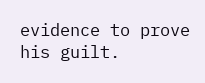evidence to prove his guilt.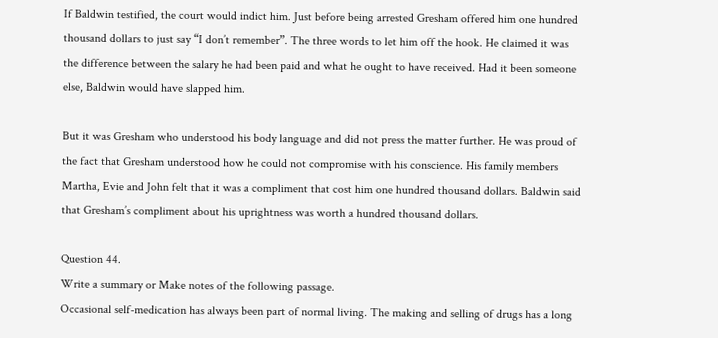If Baldwin testified, the court would indict him. Just before being arrested Gresham offered him one hundred thousand dollars to just say “I don’t remember”. The three words to let him off the hook. He claimed it was the difference between the salary he had been paid and what he ought to have received. Had it been someone else, Baldwin would have slapped him.

But it was Gresham who understood his body language and did not press the matter further. He was proud of the fact that Gresham understood how he could not compromise with his conscience. His family members Martha, Evie and John felt that it was a compliment that cost him one hundred thousand dollars. Baldwin said that Gresham’s compliment about his uprightness was worth a hundred thousand dollars.

Question 44.
Write a summary or Make notes of the following passage.
Occasional self-medication has always been part of normal living. The making and selling of drugs has a long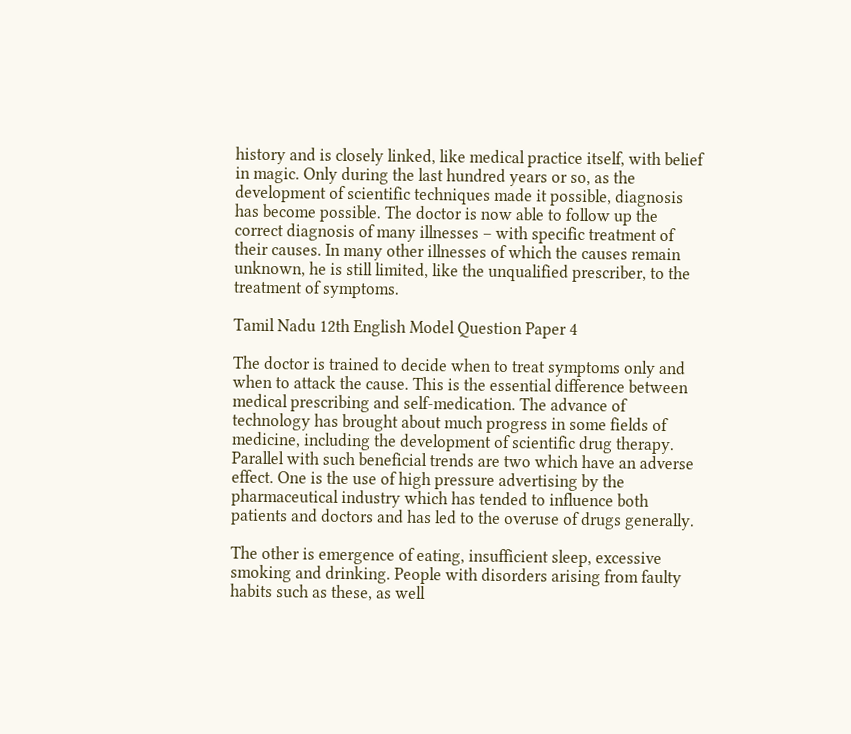history and is closely linked, like medical practice itself, with belief in magic. Only during the last hundred years or so, as the development of scientific techniques made it possible, diagnosis has become possible. The doctor is now able to follow up the correct diagnosis of many illnesses – with specific treatment of their causes. In many other illnesses of which the causes remain unknown, he is still limited, like the unqualified prescriber, to the treatment of symptoms.

Tamil Nadu 12th English Model Question Paper 4

The doctor is trained to decide when to treat symptoms only and when to attack the cause. This is the essential difference between medical prescribing and self-medication. The advance of technology has brought about much progress in some fields of medicine, including the development of scientific drug therapy. Parallel with such beneficial trends are two which have an adverse effect. One is the use of high pressure advertising by the pharmaceutical industry which has tended to influence both patients and doctors and has led to the overuse of drugs generally.

The other is emergence of eating, insufficient sleep, excessive smoking and drinking. People with disorders arising from faulty habits such as these, as well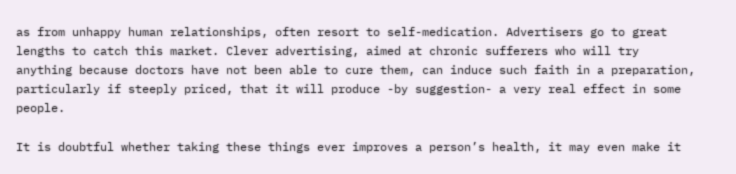as from unhappy human relationships, often resort to self-medication. Advertisers go to great lengths to catch this market. Clever advertising, aimed at chronic sufferers who will try anything because doctors have not been able to cure them, can induce such faith in a preparation, particularly if steeply priced, that it will produce -by suggestion- a very real effect in some people.

It is doubtful whether taking these things ever improves a person’s health, it may even make it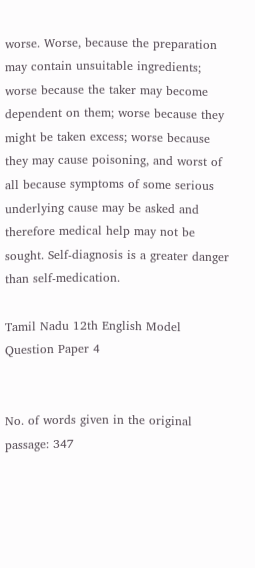worse. Worse, because the preparation may contain unsuitable ingredients; worse because the taker may become dependent on them; worse because they might be taken excess; worse because they may cause poisoning, and worst of all because symptoms of some serious underlying cause may be asked and therefore medical help may not be sought. Self-diagnosis is a greater danger than self-medication.

Tamil Nadu 12th English Model Question Paper 4


No. of words given in the original passage: 347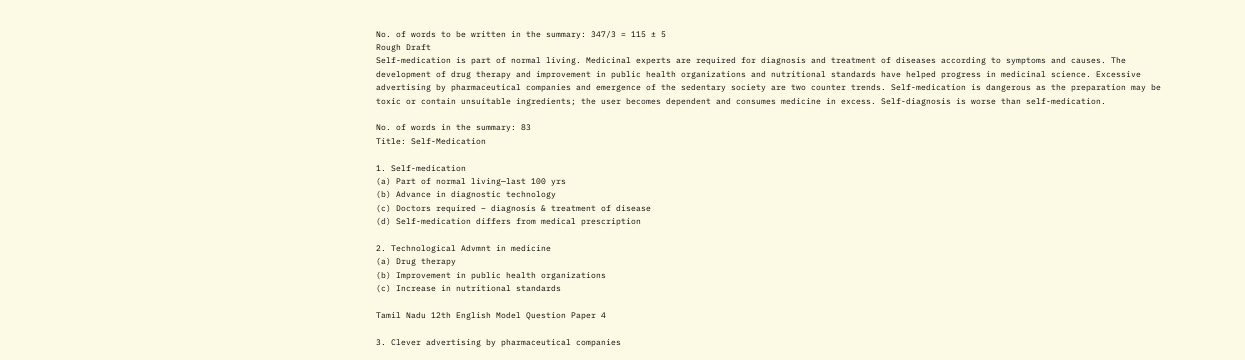No. of words to be written in the summary: 347/3 = 115 ± 5
Rough Draft
Self-medication is part of normal living. Medicinal experts are required for diagnosis and treatment of diseases according to symptoms and causes. The development of drug therapy and improvement in public health organizations and nutritional standards have helped progress in medicinal science. Excessive advertising by pharmaceutical companies and emergence of the sedentary society are two counter trends. Self-medication is dangerous as the preparation may be toxic or contain unsuitable ingredients; the user becomes dependent and consumes medicine in excess. Self-diagnosis is worse than self-medication.

No. of words in the summary: 83
Title: Self-Medication

1. Self-medication
(a) Part of normal living—last 100 yrs
(b) Advance in diagnostic technology
(c) Doctors required – diagnosis & treatment of disease
(d) Self-medication differs from medical prescription

2. Technological Advmnt in medicine
(a) Drug therapy
(b) Improvement in public health organizations
(c) Increase in nutritional standards

Tamil Nadu 12th English Model Question Paper 4

3. Clever advertising by pharmaceutical companies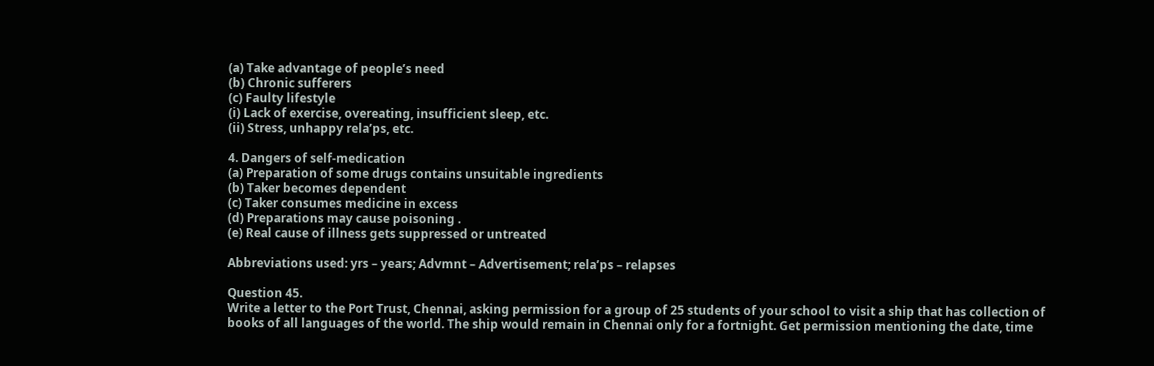(a) Take advantage of people’s need
(b) Chronic sufferers
(c) Faulty lifestyle
(i) Lack of exercise, overeating, insufficient sleep, etc.
(ii) Stress, unhappy rela’ps, etc.

4. Dangers of self-medication
(a) Preparation of some drugs contains unsuitable ingredients
(b) Taker becomes dependent
(c) Taker consumes medicine in excess
(d) Preparations may cause poisoning .
(e) Real cause of illness gets suppressed or untreated

Abbreviations used: yrs – years; Advmnt – Advertisement; rela’ps – relapses

Question 45.
Write a letter to the Port Trust, Chennai, asking permission for a group of 25 students of your school to visit a ship that has collection of books of all languages of the world. The ship would remain in Chennai only for a fortnight. Get permission mentioning the date, time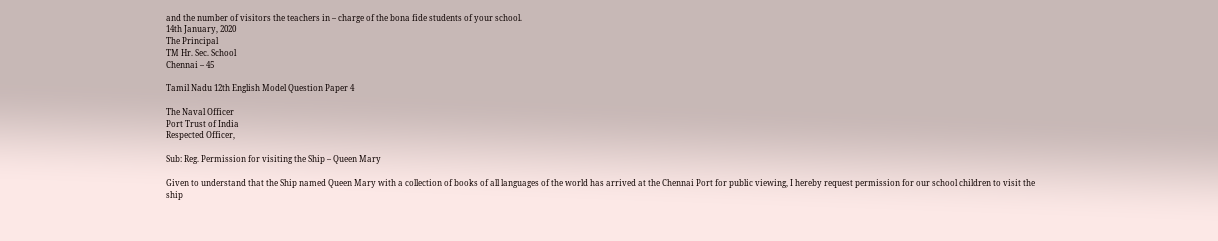and the number of visitors the teachers in – charge of the bona fide students of your school.
14th January, 2020
The Principal
TM Hr. Sec. School
Chennai – 45

Tamil Nadu 12th English Model Question Paper 4

The Naval Officer
Port Trust of India
Respected Officer,

Sub: Reg. Permission for visiting the Ship – Queen Mary

Given to understand that the Ship named Queen Mary with a collection of books of all languages of the world has arrived at the Chennai Port for public viewing, I hereby request permission for our school children to visit the ship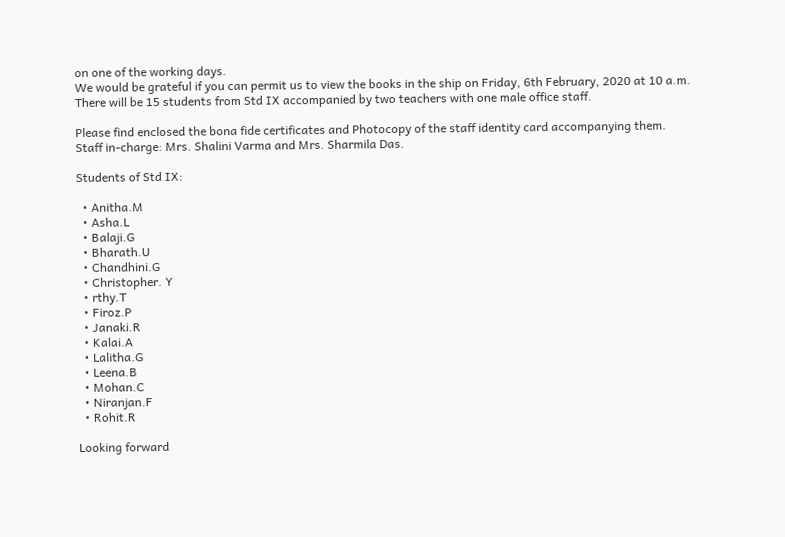on one of the working days.
We would be grateful if you can permit us to view the books in the ship on Friday, 6th February, 2020 at 10 a.m. There will be 15 students from Std IX accompanied by two teachers with one male office staff.

Please find enclosed the bona fide certificates and Photocopy of the staff identity card accompanying them.
Staff in-charge: Mrs. Shalini Varma and Mrs. Sharmila Das.

Students of Std IX:

  • Anitha.M
  • Asha.L
  • Balaji.G
  • Bharath.U
  • Chandhini.G
  • Christopher. Y
  • rthy.T
  • Firoz.P
  • Janaki.R
  • Kalai.A
  • Lalitha.G
  • Leena.B
  • Mohan.C
  • Niranjan.F
  • Rohit.R

Looking forward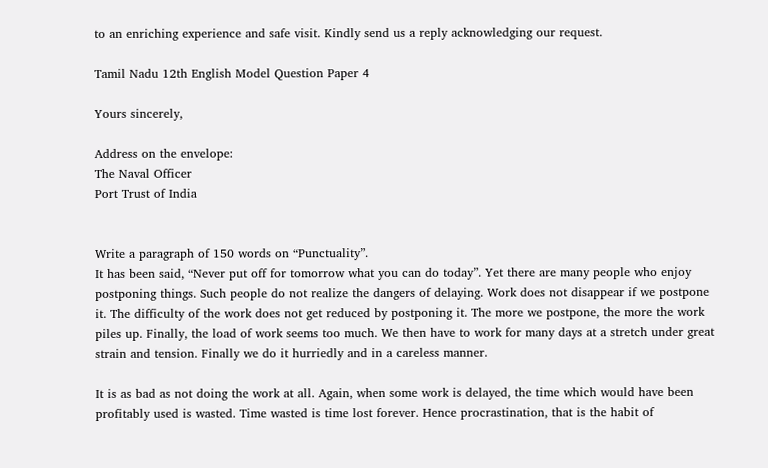to an enriching experience and safe visit. Kindly send us a reply acknowledging our request.

Tamil Nadu 12th English Model Question Paper 4

Yours sincerely,

Address on the envelope:
The Naval Officer
Port Trust of India


Write a paragraph of 150 words on “Punctuality”.
It has been said, “Never put off for tomorrow what you can do today”. Yet there are many people who enjoy postponing things. Such people do not realize the dangers of delaying. Work does not disappear if we postpone it. The difficulty of the work does not get reduced by postponing it. The more we postpone, the more the work piles up. Finally, the load of work seems too much. We then have to work for many days at a stretch under great strain and tension. Finally we do it hurriedly and in a careless manner.

It is as bad as not doing the work at all. Again, when some work is delayed, the time which would have been profitably used is wasted. Time wasted is time lost forever. Hence procrastination, that is the habit of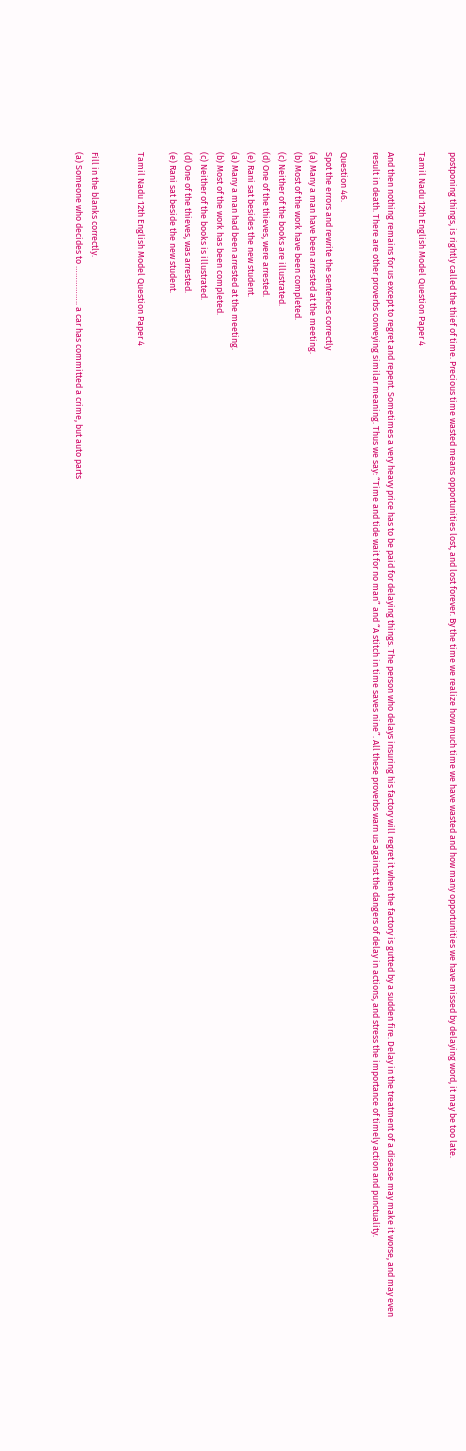postponing things, is rightly called the thief of time. Precious time wasted means opportunities lost, and lost forever. By the time we realize how much time we have wasted and how many opportunities we have missed by delaying word, it may be too late.

Tamil Nadu 12th English Model Question Paper 4

And then nothing remains for us except to regret and repent. Sometimes a very heavy price has to be paid for delaying things. The person who delays insuring his factory will regret it when the factory is gutted by a sudden fire. Delay in the treatment of a disease may make it worse, and may even result in death. There are other proverbs conveying similar meaning. Thus we say: “Time and tide wait for no man” and “A stitch in time saves nine”. All these proverbs warn us against the dangers of delay in actions, and stress the importance of timely action and punctuality.

Question 46.
Spot the errors and rewrite the sentences correctly
(a) Many a man have been arrested at the meeting.
(b) Most of the work have been completed.
(c) Neither of the books are illustrated.
(d) One of the thieves, were arrested.
(e) Rani sat besides the new student.
(a) Many a man had been arrested at the meeting.
(b) Most of the work has been completed.
(c) Neither of the books is illustrated.
(d) One of the thieves, was arrested.
(e) Rani sat beside the new student.

Tamil Nadu 12th English Model Question Paper 4


Fill in the blanks correctly.
(а) Someone who decides to …………….. a car has committed a crime, but auto parts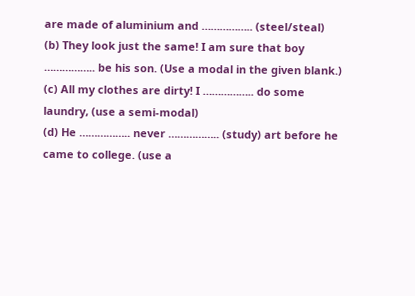are made of aluminium and …………….. (steel/steal)
(b) They look just the same! I am sure that boy …………….. be his son. (Use a modal in the given blank.)
(c) All my clothes are dirty! I …………….. do some laundry, (use a semi-modal)
(d) He …………….. never …………….. (study) art before he came to college. (use a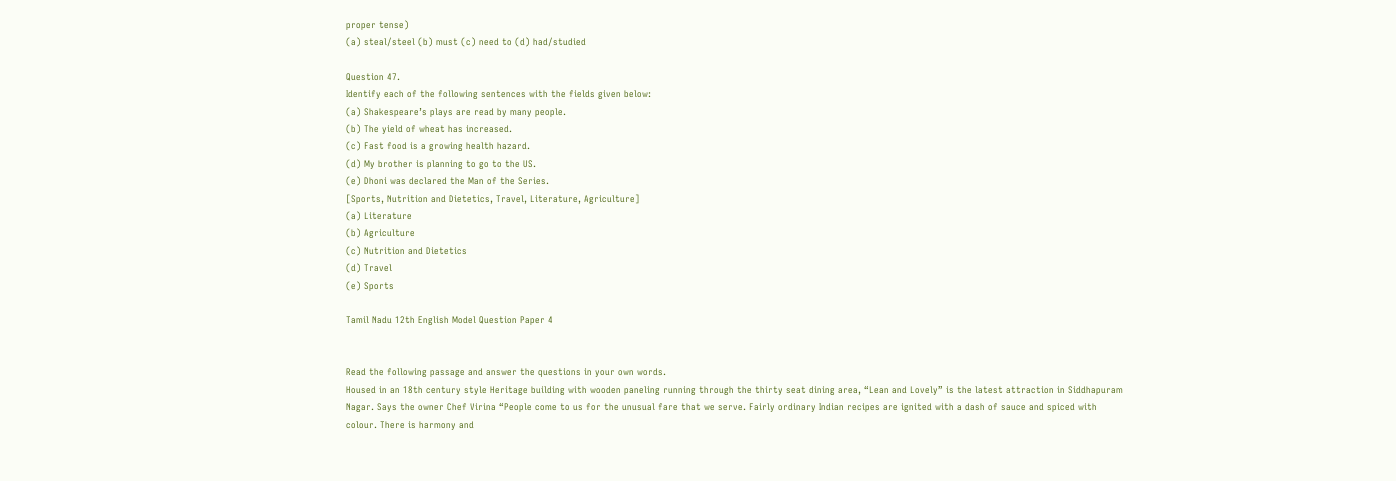proper tense)
(a) steal/steel (b) must (c) need to (d) had/studied

Question 47.
Identify each of the following sentences with the fields given below:
(a) Shakespeare’s plays are read by many people.
(b) The yield of wheat has increased.
(c) Fast food is a growing health hazard.
(d) My brother is planning to go to the US.
(e) Dhoni was declared the Man of the Series.
[Sports, Nutrition and Dietetics, Travel, Literature, Agriculture]
(a) Literature
(b) Agriculture
(c) Nutrition and Dietetics
(d) Travel
(e) Sports

Tamil Nadu 12th English Model Question Paper 4


Read the following passage and answer the questions in your own words.
Housed in an 18th century style Heritage building with wooden paneling running through the thirty seat dining area, “Lean and Lovely” is the latest attraction in Siddhapuram Nagar. Says the owner Chef Virina “People come to us for the unusual fare that we serve. Fairly ordinary Indian recipes are ignited with a dash of sauce and spiced with colour. There is harmony and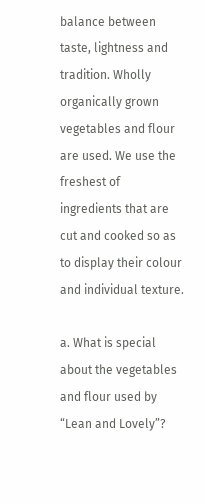balance between taste, lightness and tradition. Wholly organically grown vegetables and flour are used. We use the freshest of ingredients that are cut and cooked so as to display their colour and individual texture.

a. What is special about the vegetables and flour used by “Lean and Lovely”?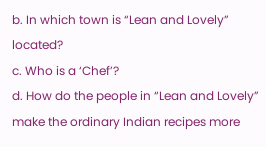b. In which town is “Lean and Lovely” located?
c. Who is a ‘Chef’?
d. How do the people in “Lean and Lovely” make the ordinary Indian recipes more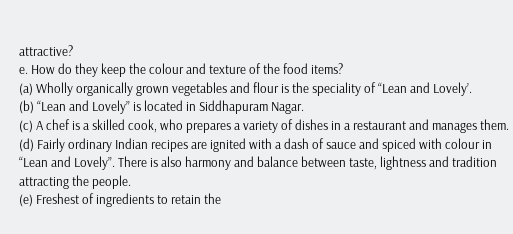attractive?
e. How do they keep the colour and texture of the food items?
(a) Wholly organically grown vegetables and flour is the speciality of “Lean and Lovely’.
(b) “Lean and Lovely” is located in Siddhapuram Nagar.
(c) A chef is a skilled cook, who prepares a variety of dishes in a restaurant and manages them.
(d) Fairly ordinary Indian recipes are ignited with a dash of sauce and spiced with colour in “Lean and Lovely”. There is also harmony and balance between taste, lightness and tradition attracting the people.
(e) Freshest of ingredients to retain the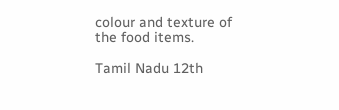colour and texture of the food items.

Tamil Nadu 12th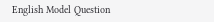English Model Question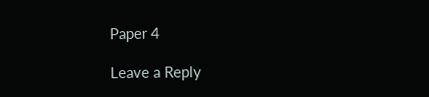Paper 4

Leave a Reply